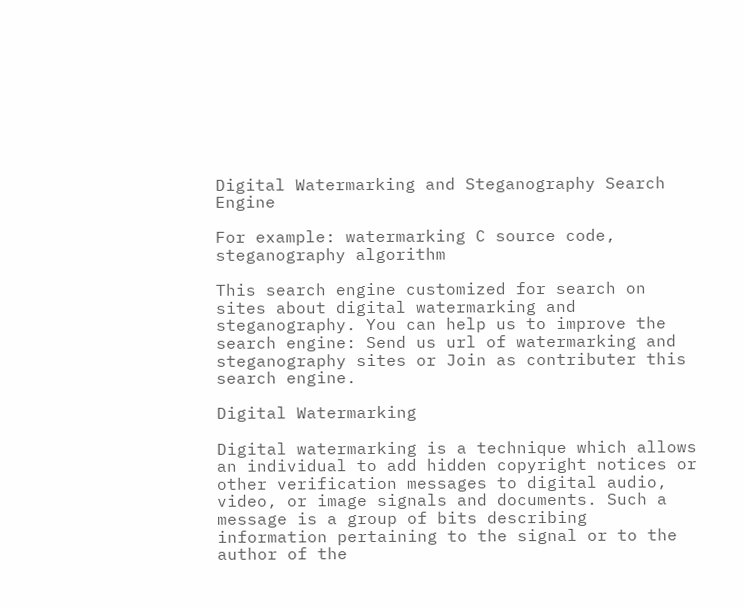Digital Watermarking and Steganography Search Engine

For example: watermarking C source code, steganography algorithm

This search engine customized for search on sites about digital watermarking and steganography. You can help us to improve the search engine: Send us url of watermarking and steganography sites or Join as contributer this search engine.

Digital Watermarking

Digital watermarking is a technique which allows an individual to add hidden copyright notices or other verification messages to digital audio, video, or image signals and documents. Such a message is a group of bits describing information pertaining to the signal or to the author of the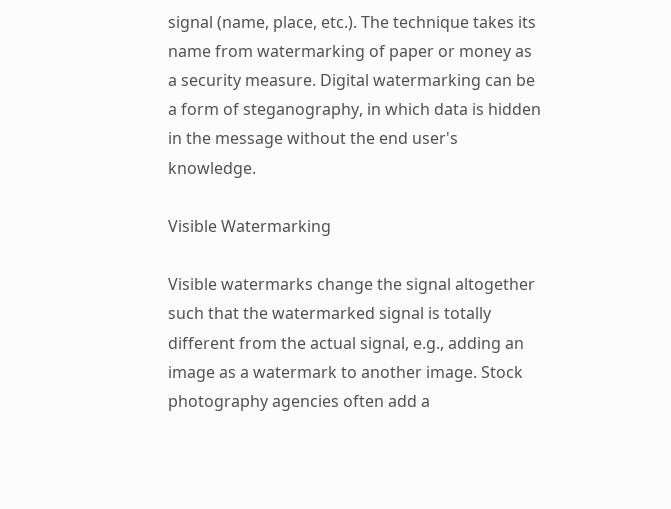signal (name, place, etc.). The technique takes its name from watermarking of paper or money as a security measure. Digital watermarking can be a form of steganography, in which data is hidden in the message without the end user's knowledge.

Visible Watermarking

Visible watermarks change the signal altogether such that the watermarked signal is totally different from the actual signal, e.g., adding an image as a watermark to another image. Stock photography agencies often add a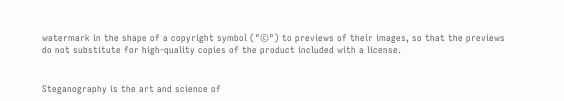watermark in the shape of a copyright symbol ("©") to previews of their images, so that the previews do not substitute for high-quality copies of the product included with a license.


Steganography is the art and science of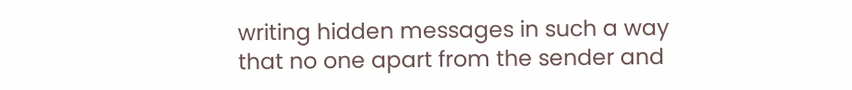writing hidden messages in such a way that no one apart from the sender and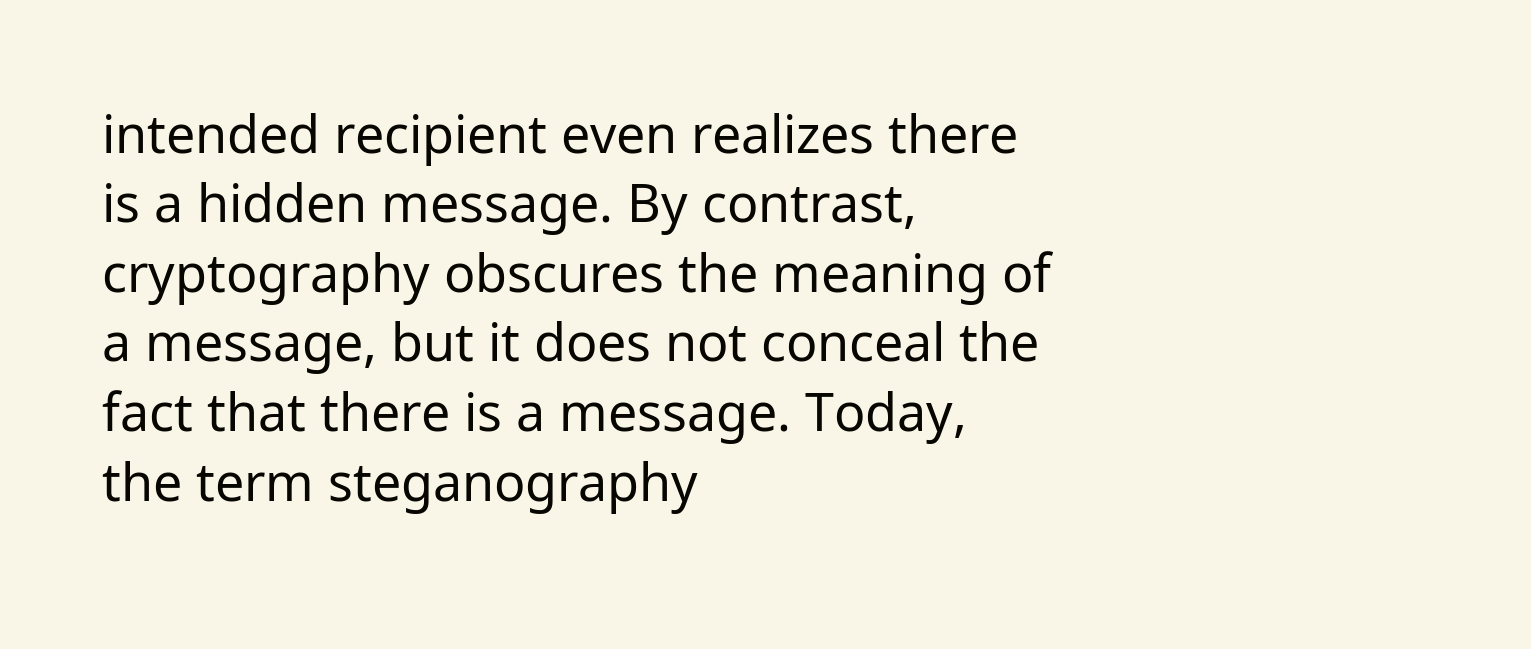intended recipient even realizes there is a hidden message. By contrast, cryptography obscures the meaning of a message, but it does not conceal the fact that there is a message. Today, the term steganography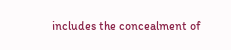includes the concealment of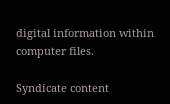digital information within computer files.

Syndicate content